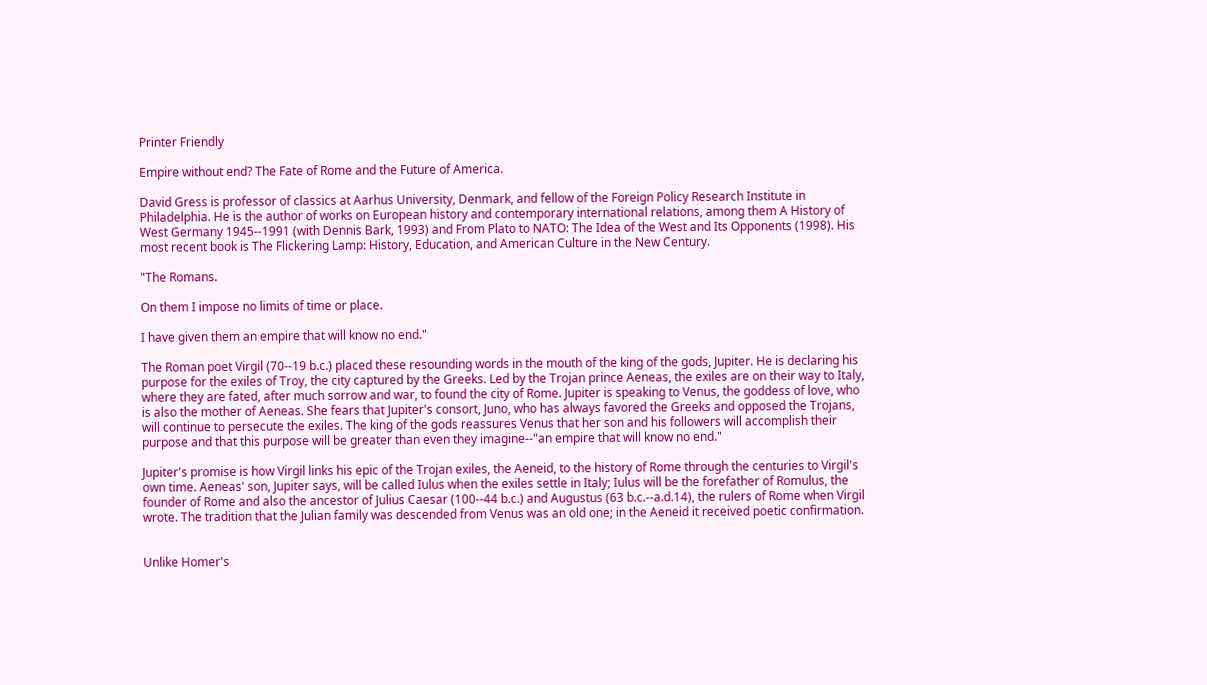Printer Friendly

Empire without end? The Fate of Rome and the Future of America.

David Gress is professor of classics at Aarhus University, Denmark, and fellow of the Foreign Policy Research Institute in Philadelphia. He is the author of works on European history and contemporary international relations, among them A History of West Germany 1945--1991 (with Dennis Bark, 1993) and From Plato to NATO: The Idea of the West and Its Opponents (1998). His most recent book is The Flickering Lamp: History, Education, and American Culture in the New Century.

"The Romans.

On them I impose no limits of time or place.

I have given them an empire that will know no end."

The Roman poet Virgil (70--19 b.c.) placed these resounding words in the mouth of the king of the gods, Jupiter. He is declaring his purpose for the exiles of Troy, the city captured by the Greeks. Led by the Trojan prince Aeneas, the exiles are on their way to Italy, where they are fated, after much sorrow and war, to found the city of Rome. Jupiter is speaking to Venus, the goddess of love, who is also the mother of Aeneas. She fears that Jupiter's consort, Juno, who has always favored the Greeks and opposed the Trojans, will continue to persecute the exiles. The king of the gods reassures Venus that her son and his followers will accomplish their purpose and that this purpose will be greater than even they imagine--"an empire that will know no end."

Jupiter's promise is how Virgil links his epic of the Trojan exiles, the Aeneid, to the history of Rome through the centuries to Virgil's own time. Aeneas' son, Jupiter says, will be called Iulus when the exiles settle in Italy; Iulus will be the forefather of Romulus, the founder of Rome and also the ancestor of Julius Caesar (100--44 b.c.) and Augustus (63 b.c.--a.d.14), the rulers of Rome when Virgil wrote. The tradition that the Julian family was descended from Venus was an old one; in the Aeneid it received poetic confirmation.


Unlike Homer's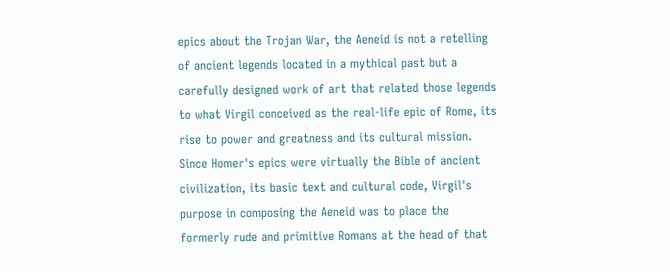epics about the Trojan War, the Aeneid is not a retelling of ancient legends located in a mythical past but a carefully designed work of art that related those legends to what Virgil conceived as the real-life epic of Rome, its rise to power and greatness and its cultural mission. Since Homer's epics were virtually the Bible of ancient civilization, its basic text and cultural code, Virgil's purpose in composing the Aeneid was to place the formerly rude and primitive Romans at the head of that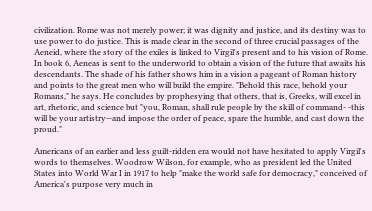civilization. Rome was not merely power; it was dignity and justice, and its destiny was to use power to do justice. This is made clear in the second of three crucial passages of the Aeneid, where the story of the exiles is linked to Virgil's present and to his vision of Rome. In book 6, Aeneas is sent to the underworld to obtain a vision of the future that awaits his descendants. The shade of his father shows him in a vision a pageant of Roman history and points to the great men who will build the empire. "Behold this race, behold your Romans," he says. He concludes by prophesying that others, that is, Greeks, will excel in art, rhetoric, and science but "you, Roman, shall rule people by the skill of command- -this will be your artistry--and impose the order of peace, spare the humble, and cast down the proud."

Americans of an earlier and less guilt-ridden era would not have hesitated to apply Virgil's words to themselves. Woodrow Wilson, for example, who as president led the United States into World War I in 1917 to help "make the world safe for democracy," conceived of America's purpose very much in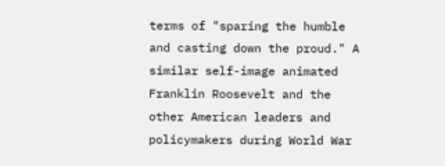terms of "sparing the humble and casting down the proud." A similar self-image animated Franklin Roosevelt and the other American leaders and policymakers during World War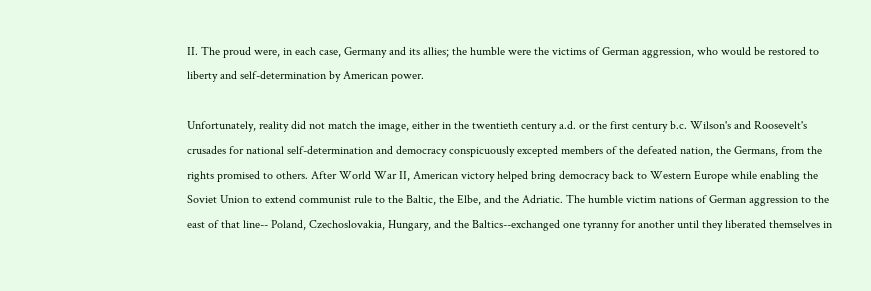II. The proud were, in each case, Germany and its allies; the humble were the victims of German aggression, who would be restored to liberty and self-determination by American power.

Unfortunately, reality did not match the image, either in the twentieth century a.d. or the first century b.c. Wilson's and Roosevelt's crusades for national self-determination and democracy conspicuously excepted members of the defeated nation, the Germans, from the rights promised to others. After World War II, American victory helped bring democracy back to Western Europe while enabling the Soviet Union to extend communist rule to the Baltic, the Elbe, and the Adriatic. The humble victim nations of German aggression to the east of that line-- Poland, Czechoslovakia, Hungary, and the Baltics--exchanged one tyranny for another until they liberated themselves in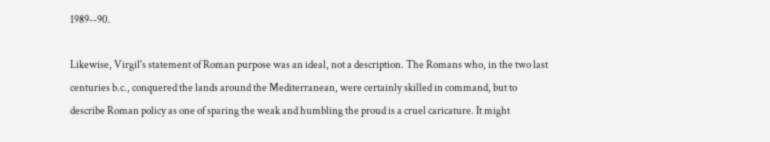1989--90.

Likewise, Virgil's statement of Roman purpose was an ideal, not a description. The Romans who, in the two last centuries b.c., conquered the lands around the Mediterranean, were certainly skilled in command, but to describe Roman policy as one of sparing the weak and humbling the proud is a cruel caricature. It might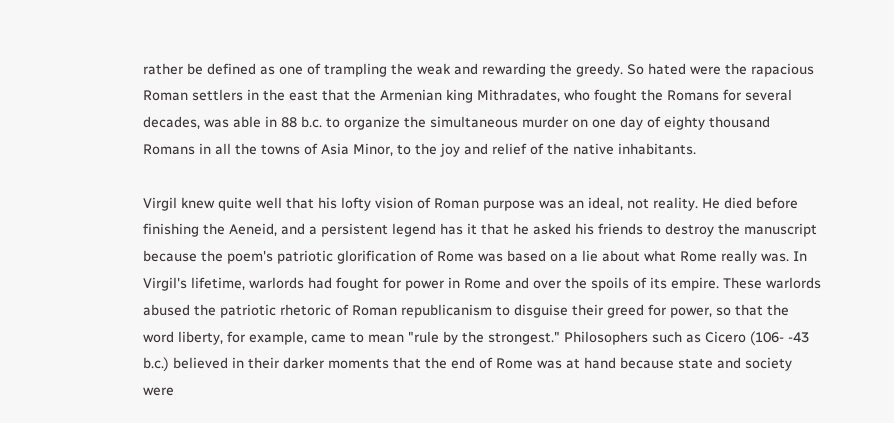rather be defined as one of trampling the weak and rewarding the greedy. So hated were the rapacious Roman settlers in the east that the Armenian king Mithradates, who fought the Romans for several decades, was able in 88 b.c. to organize the simultaneous murder on one day of eighty thousand Romans in all the towns of Asia Minor, to the joy and relief of the native inhabitants.

Virgil knew quite well that his lofty vision of Roman purpose was an ideal, not reality. He died before finishing the Aeneid, and a persistent legend has it that he asked his friends to destroy the manuscript because the poem's patriotic glorification of Rome was based on a lie about what Rome really was. In Virgil's lifetime, warlords had fought for power in Rome and over the spoils of its empire. These warlords abused the patriotic rhetoric of Roman republicanism to disguise their greed for power, so that the word liberty, for example, came to mean "rule by the strongest." Philosophers such as Cicero (106- -43 b.c.) believed in their darker moments that the end of Rome was at hand because state and society were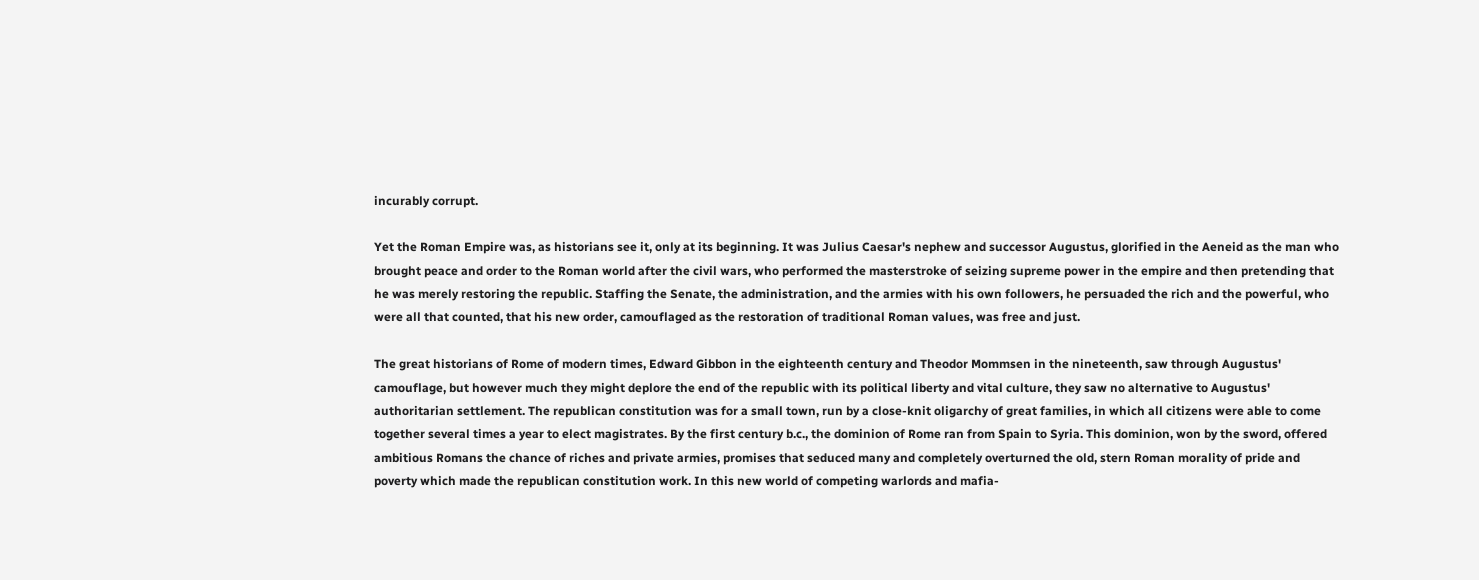incurably corrupt.

Yet the Roman Empire was, as historians see it, only at its beginning. It was Julius Caesar's nephew and successor Augustus, glorified in the Aeneid as the man who brought peace and order to the Roman world after the civil wars, who performed the masterstroke of seizing supreme power in the empire and then pretending that he was merely restoring the republic. Staffing the Senate, the administration, and the armies with his own followers, he persuaded the rich and the powerful, who were all that counted, that his new order, camouflaged as the restoration of traditional Roman values, was free and just.

The great historians of Rome of modern times, Edward Gibbon in the eighteenth century and Theodor Mommsen in the nineteenth, saw through Augustus' camouflage, but however much they might deplore the end of the republic with its political liberty and vital culture, they saw no alternative to Augustus' authoritarian settlement. The republican constitution was for a small town, run by a close-knit oligarchy of great families, in which all citizens were able to come together several times a year to elect magistrates. By the first century b.c., the dominion of Rome ran from Spain to Syria. This dominion, won by the sword, offered ambitious Romans the chance of riches and private armies, promises that seduced many and completely overturned the old, stern Roman morality of pride and poverty which made the republican constitution work. In this new world of competing warlords and mafia-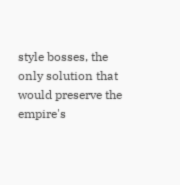style bosses, the only solution that would preserve the empire's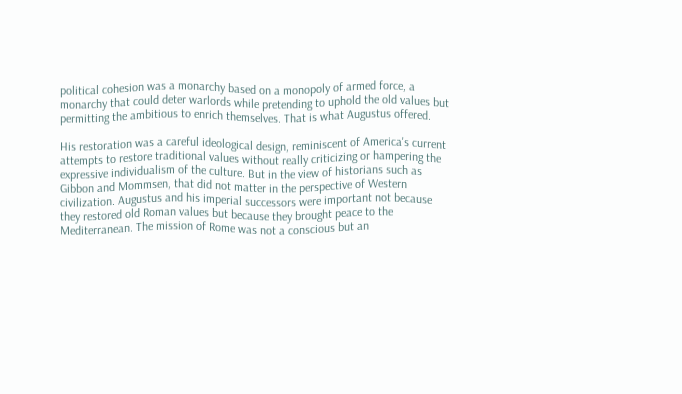political cohesion was a monarchy based on a monopoly of armed force, a monarchy that could deter warlords while pretending to uphold the old values but permitting the ambitious to enrich themselves. That is what Augustus offered.

His restoration was a careful ideological design, reminiscent of America's current attempts to restore traditional values without really criticizing or hampering the expressive individualism of the culture. But in the view of historians such as Gibbon and Mommsen, that did not matter in the perspective of Western civilization. Augustus and his imperial successors were important not because they restored old Roman values but because they brought peace to the Mediterranean. The mission of Rome was not a conscious but an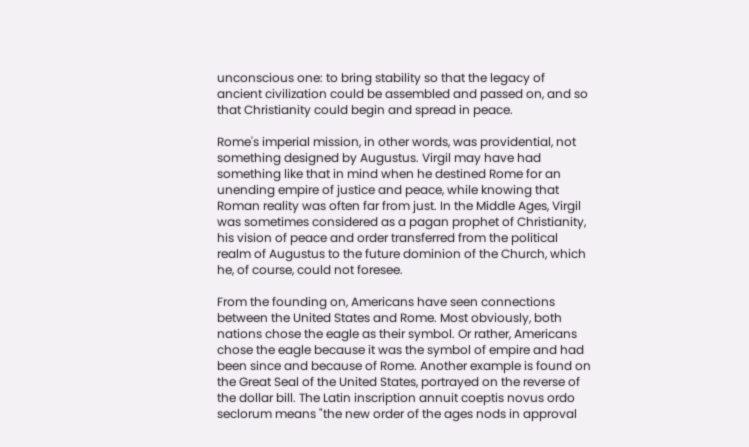unconscious one: to bring stability so that the legacy of ancient civilization could be assembled and passed on, and so that Christianity could begin and spread in peace.

Rome's imperial mission, in other words, was providential, not something designed by Augustus. Virgil may have had something like that in mind when he destined Rome for an unending empire of justice and peace, while knowing that Roman reality was often far from just. In the Middle Ages, Virgil was sometimes considered as a pagan prophet of Christianity, his vision of peace and order transferred from the political realm of Augustus to the future dominion of the Church, which he, of course, could not foresee.

From the founding on, Americans have seen connections between the United States and Rome. Most obviously, both nations chose the eagle as their symbol. Or rather, Americans chose the eagle because it was the symbol of empire and had been since and because of Rome. Another example is found on the Great Seal of the United States, portrayed on the reverse of the dollar bill. The Latin inscription annuit coeptis novus ordo seclorum means "the new order of the ages nods in approval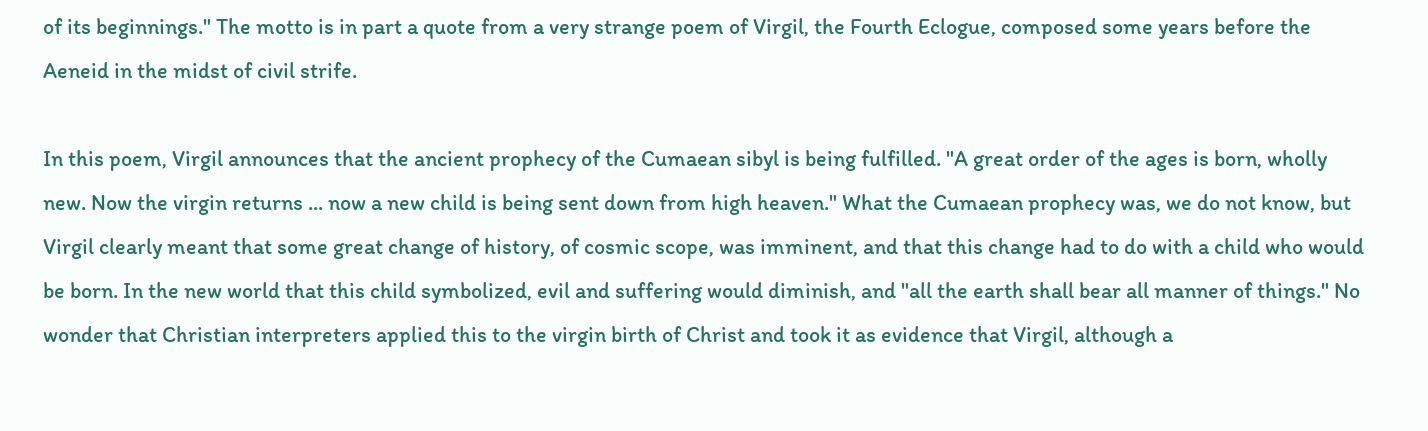of its beginnings." The motto is in part a quote from a very strange poem of Virgil, the Fourth Eclogue, composed some years before the Aeneid in the midst of civil strife.

In this poem, Virgil announces that the ancient prophecy of the Cumaean sibyl is being fulfilled. "A great order of the ages is born, wholly new. Now the virgin returns ... now a new child is being sent down from high heaven." What the Cumaean prophecy was, we do not know, but Virgil clearly meant that some great change of history, of cosmic scope, was imminent, and that this change had to do with a child who would be born. In the new world that this child symbolized, evil and suffering would diminish, and "all the earth shall bear all manner of things." No wonder that Christian interpreters applied this to the virgin birth of Christ and took it as evidence that Virgil, although a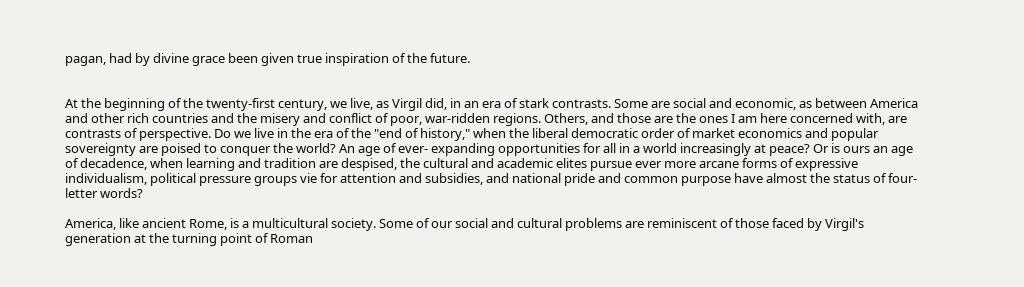pagan, had by divine grace been given true inspiration of the future.


At the beginning of the twenty-first century, we live, as Virgil did, in an era of stark contrasts. Some are social and economic, as between America and other rich countries and the misery and conflict of poor, war-ridden regions. Others, and those are the ones I am here concerned with, are contrasts of perspective. Do we live in the era of the "end of history," when the liberal democratic order of market economics and popular sovereignty are poised to conquer the world? An age of ever- expanding opportunities for all in a world increasingly at peace? Or is ours an age of decadence, when learning and tradition are despised, the cultural and academic elites pursue ever more arcane forms of expressive individualism, political pressure groups vie for attention and subsidies, and national pride and common purpose have almost the status of four-letter words?

America, like ancient Rome, is a multicultural society. Some of our social and cultural problems are reminiscent of those faced by Virgil's generation at the turning point of Roman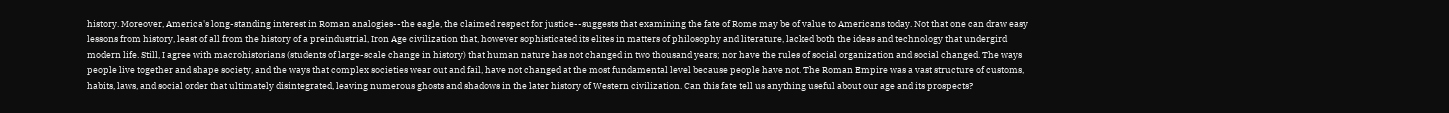history. Moreover, America's long-standing interest in Roman analogies--the eagle, the claimed respect for justice--suggests that examining the fate of Rome may be of value to Americans today. Not that one can draw easy lessons from history, least of all from the history of a preindustrial, Iron Age civilization that, however sophisticated its elites in matters of philosophy and literature, lacked both the ideas and technology that undergird modern life. Still, I agree with macrohistorians (students of large-scale change in history) that human nature has not changed in two thousand years; nor have the rules of social organization and social changed. The ways people live together and shape society, and the ways that complex societies wear out and fail, have not changed at the most fundamental level because people have not. The Roman Empire was a vast structure of customs, habits, laws, and social order that ultimately disintegrated, leaving numerous ghosts and shadows in the later history of Western civilization. Can this fate tell us anything useful about our age and its prospects?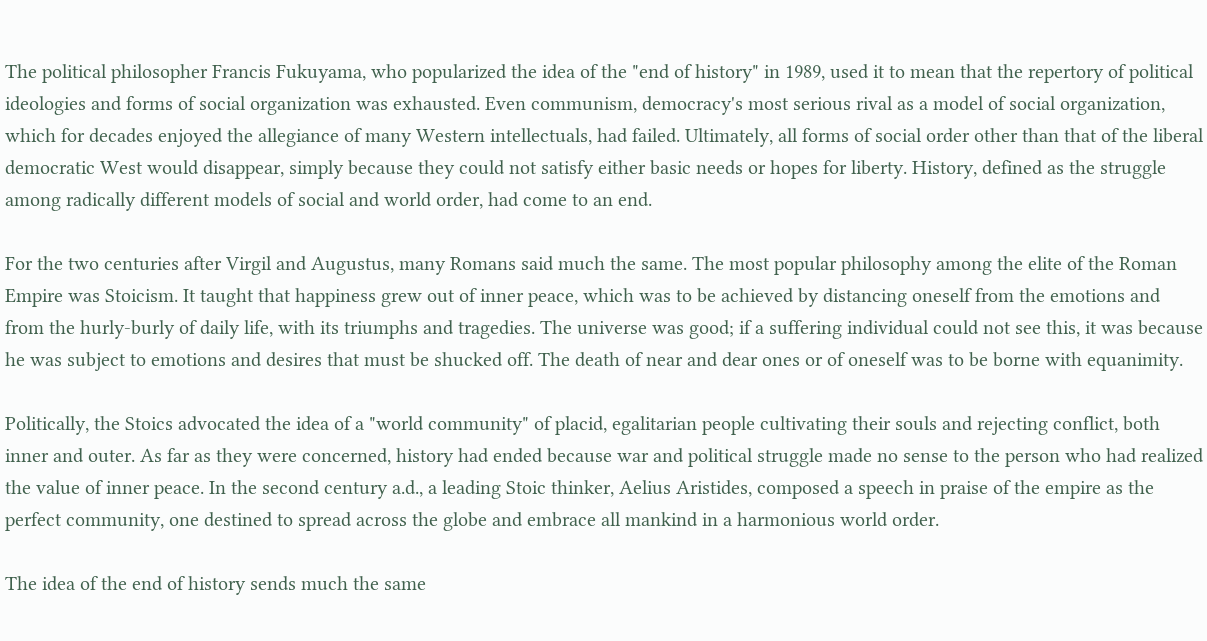The political philosopher Francis Fukuyama, who popularized the idea of the "end of history" in 1989, used it to mean that the repertory of political ideologies and forms of social organization was exhausted. Even communism, democracy's most serious rival as a model of social organization, which for decades enjoyed the allegiance of many Western intellectuals, had failed. Ultimately, all forms of social order other than that of the liberal democratic West would disappear, simply because they could not satisfy either basic needs or hopes for liberty. History, defined as the struggle among radically different models of social and world order, had come to an end.

For the two centuries after Virgil and Augustus, many Romans said much the same. The most popular philosophy among the elite of the Roman Empire was Stoicism. It taught that happiness grew out of inner peace, which was to be achieved by distancing oneself from the emotions and from the hurly-burly of daily life, with its triumphs and tragedies. The universe was good; if a suffering individual could not see this, it was because he was subject to emotions and desires that must be shucked off. The death of near and dear ones or of oneself was to be borne with equanimity.

Politically, the Stoics advocated the idea of a "world community" of placid, egalitarian people cultivating their souls and rejecting conflict, both inner and outer. As far as they were concerned, history had ended because war and political struggle made no sense to the person who had realized the value of inner peace. In the second century a.d., a leading Stoic thinker, Aelius Aristides, composed a speech in praise of the empire as the perfect community, one destined to spread across the globe and embrace all mankind in a harmonious world order.

The idea of the end of history sends much the same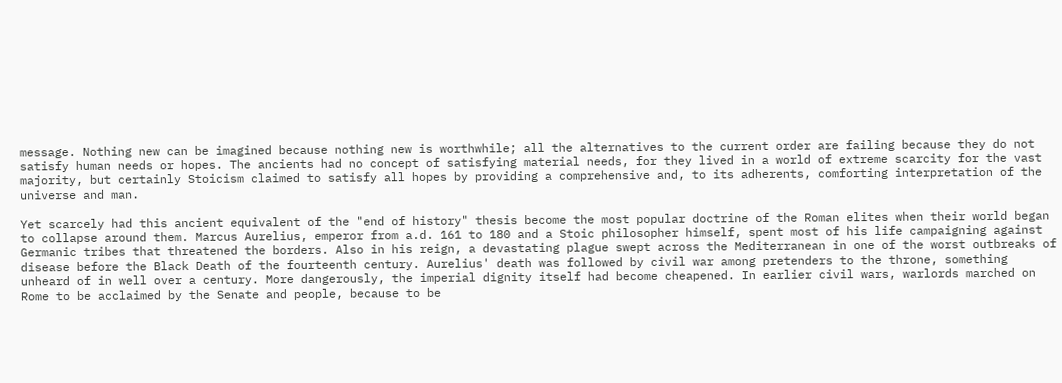message. Nothing new can be imagined because nothing new is worthwhile; all the alternatives to the current order are failing because they do not satisfy human needs or hopes. The ancients had no concept of satisfying material needs, for they lived in a world of extreme scarcity for the vast majority, but certainly Stoicism claimed to satisfy all hopes by providing a comprehensive and, to its adherents, comforting interpretation of the universe and man.

Yet scarcely had this ancient equivalent of the "end of history" thesis become the most popular doctrine of the Roman elites when their world began to collapse around them. Marcus Aurelius, emperor from a.d. 161 to 180 and a Stoic philosopher himself, spent most of his life campaigning against Germanic tribes that threatened the borders. Also in his reign, a devastating plague swept across the Mediterranean in one of the worst outbreaks of disease before the Black Death of the fourteenth century. Aurelius' death was followed by civil war among pretenders to the throne, something unheard of in well over a century. More dangerously, the imperial dignity itself had become cheapened. In earlier civil wars, warlords marched on Rome to be acclaimed by the Senate and people, because to be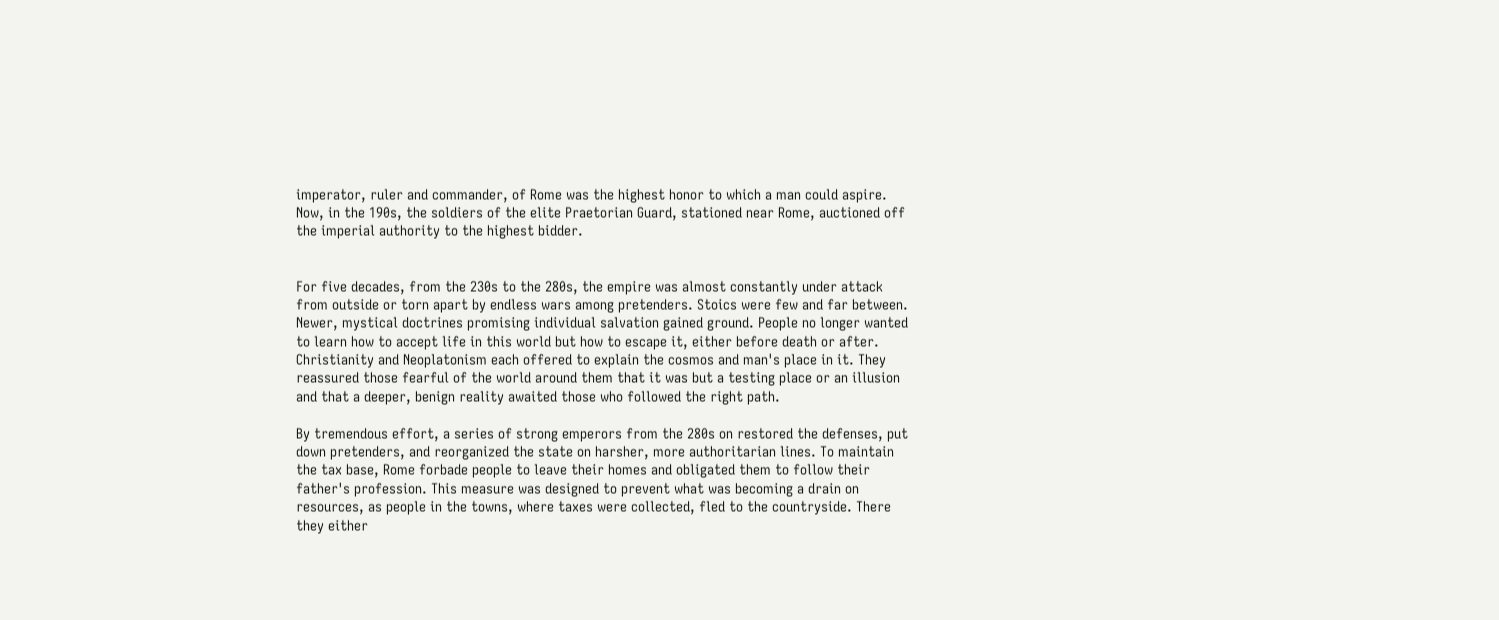imperator, ruler and commander, of Rome was the highest honor to which a man could aspire. Now, in the 190s, the soldiers of the elite Praetorian Guard, stationed near Rome, auctioned off the imperial authority to the highest bidder.


For five decades, from the 230s to the 280s, the empire was almost constantly under attack from outside or torn apart by endless wars among pretenders. Stoics were few and far between. Newer, mystical doctrines promising individual salvation gained ground. People no longer wanted to learn how to accept life in this world but how to escape it, either before death or after. Christianity and Neoplatonism each offered to explain the cosmos and man's place in it. They reassured those fearful of the world around them that it was but a testing place or an illusion and that a deeper, benign reality awaited those who followed the right path.

By tremendous effort, a series of strong emperors from the 280s on restored the defenses, put down pretenders, and reorganized the state on harsher, more authoritarian lines. To maintain the tax base, Rome forbade people to leave their homes and obligated them to follow their father's profession. This measure was designed to prevent what was becoming a drain on resources, as people in the towns, where taxes were collected, fled to the countryside. There they either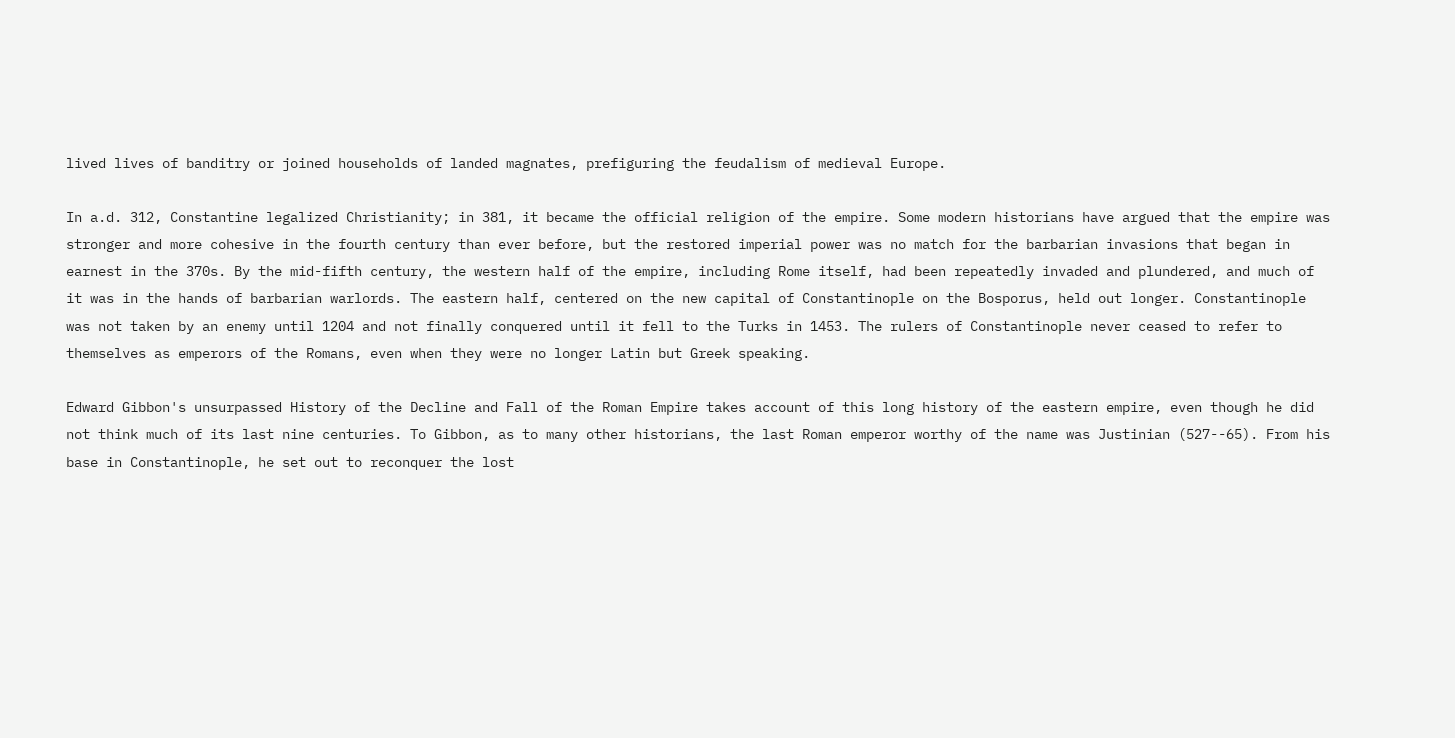lived lives of banditry or joined households of landed magnates, prefiguring the feudalism of medieval Europe.

In a.d. 312, Constantine legalized Christianity; in 381, it became the official religion of the empire. Some modern historians have argued that the empire was stronger and more cohesive in the fourth century than ever before, but the restored imperial power was no match for the barbarian invasions that began in earnest in the 370s. By the mid-fifth century, the western half of the empire, including Rome itself, had been repeatedly invaded and plundered, and much of it was in the hands of barbarian warlords. The eastern half, centered on the new capital of Constantinople on the Bosporus, held out longer. Constantinople was not taken by an enemy until 1204 and not finally conquered until it fell to the Turks in 1453. The rulers of Constantinople never ceased to refer to themselves as emperors of the Romans, even when they were no longer Latin but Greek speaking.

Edward Gibbon's unsurpassed History of the Decline and Fall of the Roman Empire takes account of this long history of the eastern empire, even though he did not think much of its last nine centuries. To Gibbon, as to many other historians, the last Roman emperor worthy of the name was Justinian (527--65). From his base in Constantinople, he set out to reconquer the lost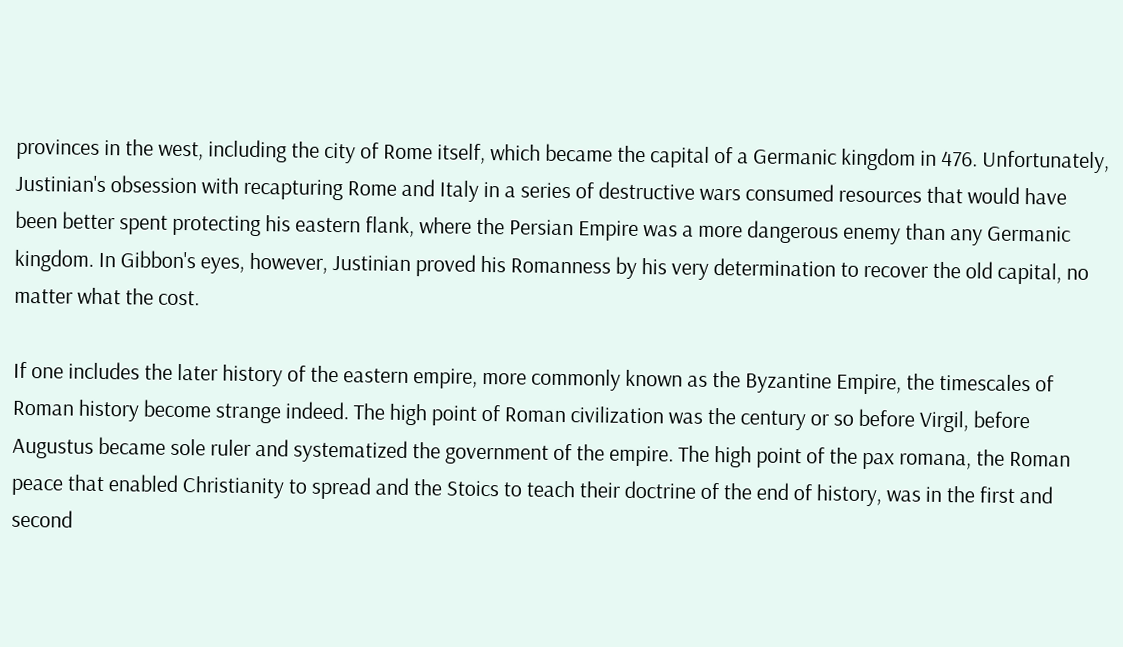provinces in the west, including the city of Rome itself, which became the capital of a Germanic kingdom in 476. Unfortunately, Justinian's obsession with recapturing Rome and Italy in a series of destructive wars consumed resources that would have been better spent protecting his eastern flank, where the Persian Empire was a more dangerous enemy than any Germanic kingdom. In Gibbon's eyes, however, Justinian proved his Romanness by his very determination to recover the old capital, no matter what the cost.

If one includes the later history of the eastern empire, more commonly known as the Byzantine Empire, the timescales of Roman history become strange indeed. The high point of Roman civilization was the century or so before Virgil, before Augustus became sole ruler and systematized the government of the empire. The high point of the pax romana, the Roman peace that enabled Christianity to spread and the Stoics to teach their doctrine of the end of history, was in the first and second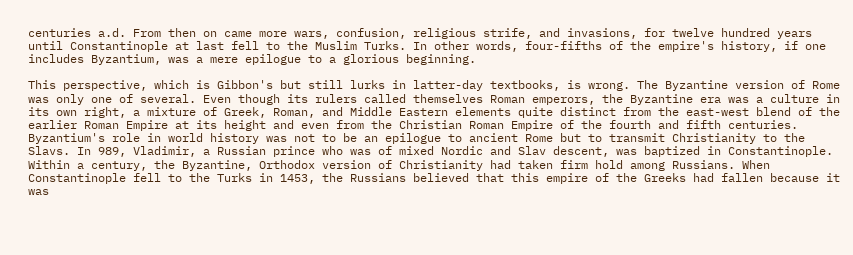centuries a.d. From then on came more wars, confusion, religious strife, and invasions, for twelve hundred years until Constantinople at last fell to the Muslim Turks. In other words, four-fifths of the empire's history, if one includes Byzantium, was a mere epilogue to a glorious beginning.

This perspective, which is Gibbon's but still lurks in latter-day textbooks, is wrong. The Byzantine version of Rome was only one of several. Even though its rulers called themselves Roman emperors, the Byzantine era was a culture in its own right, a mixture of Greek, Roman, and Middle Eastern elements quite distinct from the east-west blend of the earlier Roman Empire at its height and even from the Christian Roman Empire of the fourth and fifth centuries. Byzantium's role in world history was not to be an epilogue to ancient Rome but to transmit Christianity to the Slavs. In 989, Vladimir, a Russian prince who was of mixed Nordic and Slav descent, was baptized in Constantinople. Within a century, the Byzantine, Orthodox version of Christianity had taken firm hold among Russians. When Constantinople fell to the Turks in 1453, the Russians believed that this empire of the Greeks had fallen because it was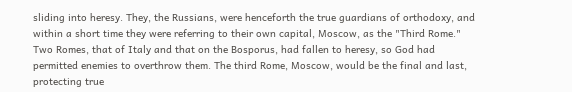sliding into heresy. They, the Russians, were henceforth the true guardians of orthodoxy, and within a short time they were referring to their own capital, Moscow, as the "Third Rome." Two Romes, that of Italy and that on the Bosporus, had fallen to heresy, so God had permitted enemies to overthrow them. The third Rome, Moscow, would be the final and last, protecting true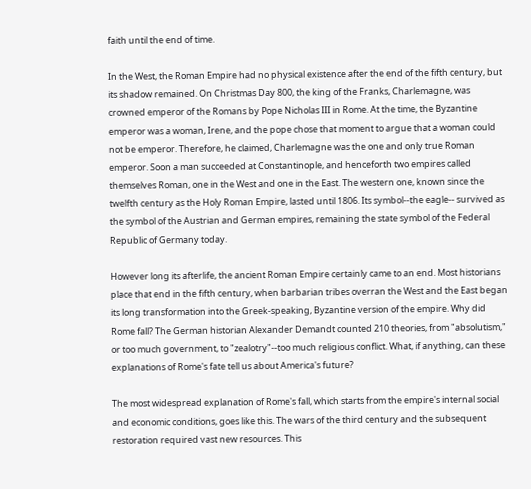faith until the end of time.

In the West, the Roman Empire had no physical existence after the end of the fifth century, but its shadow remained. On Christmas Day 800, the king of the Franks, Charlemagne, was crowned emperor of the Romans by Pope Nicholas III in Rome. At the time, the Byzantine emperor was a woman, Irene, and the pope chose that moment to argue that a woman could not be emperor. Therefore, he claimed, Charlemagne was the one and only true Roman emperor. Soon a man succeeded at Constantinople, and henceforth two empires called themselves Roman, one in the West and one in the East. The western one, known since the twelfth century as the Holy Roman Empire, lasted until 1806. Its symbol--the eagle-- survived as the symbol of the Austrian and German empires, remaining the state symbol of the Federal Republic of Germany today.

However long its afterlife, the ancient Roman Empire certainly came to an end. Most historians place that end in the fifth century, when barbarian tribes overran the West and the East began its long transformation into the Greek-speaking, Byzantine version of the empire. Why did Rome fall? The German historian Alexander Demandt counted 210 theories, from "absolutism," or too much government, to "zealotry"--too much religious conflict. What, if anything, can these explanations of Rome's fate tell us about America's future?

The most widespread explanation of Rome's fall, which starts from the empire's internal social and economic conditions, goes like this. The wars of the third century and the subsequent restoration required vast new resources. This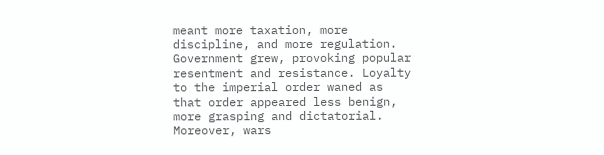meant more taxation, more discipline, and more regulation. Government grew, provoking popular resentment and resistance. Loyalty to the imperial order waned as that order appeared less benign, more grasping and dictatorial. Moreover, wars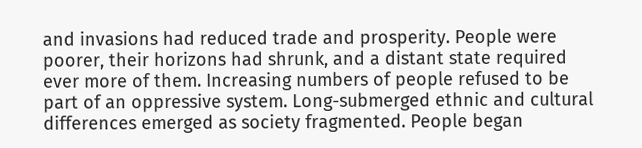and invasions had reduced trade and prosperity. People were poorer, their horizons had shrunk, and a distant state required ever more of them. Increasing numbers of people refused to be part of an oppressive system. Long-submerged ethnic and cultural differences emerged as society fragmented. People began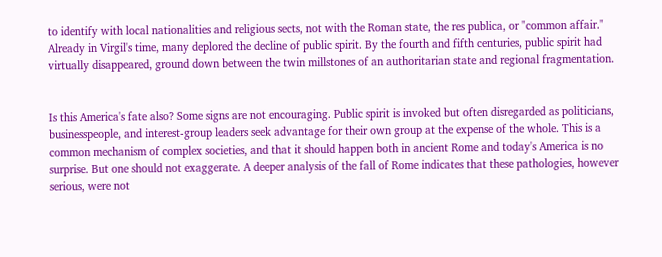to identify with local nationalities and religious sects, not with the Roman state, the res publica, or "common affair." Already in Virgil's time, many deplored the decline of public spirit. By the fourth and fifth centuries, public spirit had virtually disappeared, ground down between the twin millstones of an authoritarian state and regional fragmentation.


Is this America's fate also? Some signs are not encouraging. Public spirit is invoked but often disregarded as politicians, businesspeople, and interest-group leaders seek advantage for their own group at the expense of the whole. This is a common mechanism of complex societies, and that it should happen both in ancient Rome and today's America is no surprise. But one should not exaggerate. A deeper analysis of the fall of Rome indicates that these pathologies, however serious, were not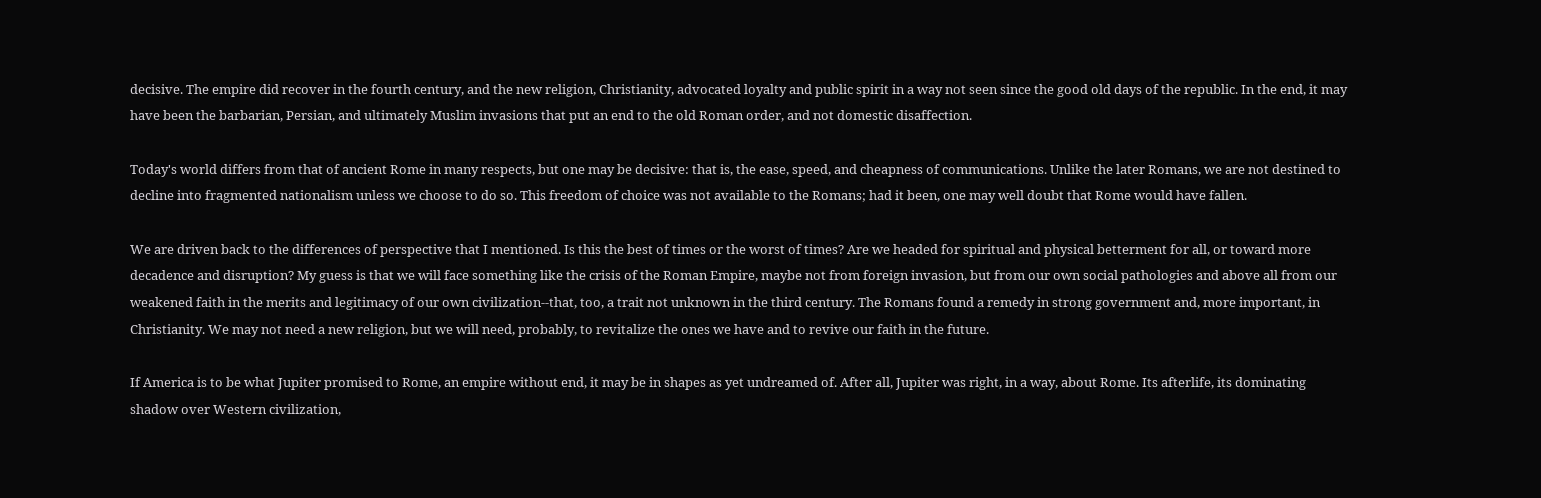decisive. The empire did recover in the fourth century, and the new religion, Christianity, advocated loyalty and public spirit in a way not seen since the good old days of the republic. In the end, it may have been the barbarian, Persian, and ultimately Muslim invasions that put an end to the old Roman order, and not domestic disaffection.

Today's world differs from that of ancient Rome in many respects, but one may be decisive: that is, the ease, speed, and cheapness of communications. Unlike the later Romans, we are not destined to decline into fragmented nationalism unless we choose to do so. This freedom of choice was not available to the Romans; had it been, one may well doubt that Rome would have fallen.

We are driven back to the differences of perspective that I mentioned. Is this the best of times or the worst of times? Are we headed for spiritual and physical betterment for all, or toward more decadence and disruption? My guess is that we will face something like the crisis of the Roman Empire, maybe not from foreign invasion, but from our own social pathologies and above all from our weakened faith in the merits and legitimacy of our own civilization--that, too, a trait not unknown in the third century. The Romans found a remedy in strong government and, more important, in Christianity. We may not need a new religion, but we will need, probably, to revitalize the ones we have and to revive our faith in the future.

If America is to be what Jupiter promised to Rome, an empire without end, it may be in shapes as yet undreamed of. After all, Jupiter was right, in a way, about Rome. Its afterlife, its dominating shadow over Western civilization,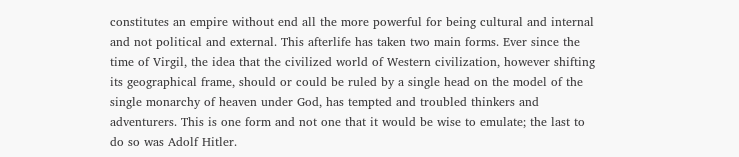constitutes an empire without end all the more powerful for being cultural and internal and not political and external. This afterlife has taken two main forms. Ever since the time of Virgil, the idea that the civilized world of Western civilization, however shifting its geographical frame, should or could be ruled by a single head on the model of the single monarchy of heaven under God, has tempted and troubled thinkers and adventurers. This is one form and not one that it would be wise to emulate; the last to do so was Adolf Hitler.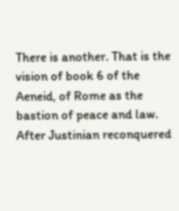There is another. That is the vision of book 6 of the Aeneid, of Rome as the bastion of peace and law. After Justinian reconquered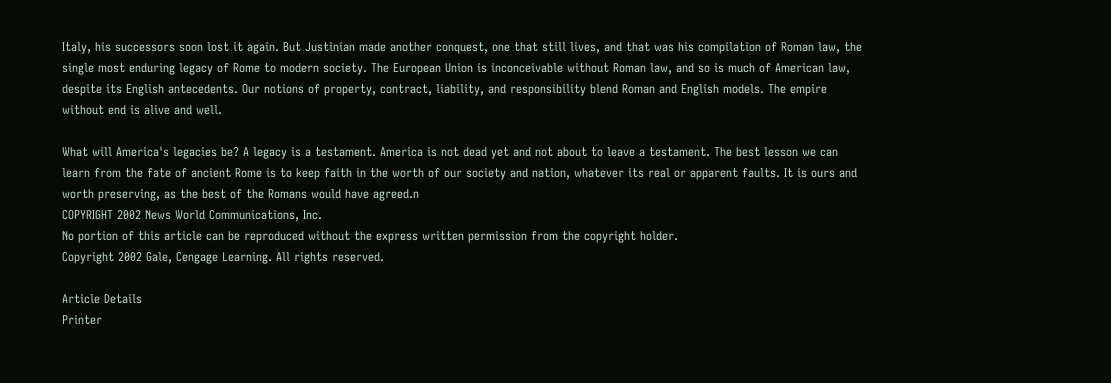Italy, his successors soon lost it again. But Justinian made another conquest, one that still lives, and that was his compilation of Roman law, the single most enduring legacy of Rome to modern society. The European Union is inconceivable without Roman law, and so is much of American law, despite its English antecedents. Our notions of property, contract, liability, and responsibility blend Roman and English models. The empire without end is alive and well.

What will America's legacies be? A legacy is a testament. America is not dead yet and not about to leave a testament. The best lesson we can learn from the fate of ancient Rome is to keep faith in the worth of our society and nation, whatever its real or apparent faults. It is ours and worth preserving, as the best of the Romans would have agreed.n
COPYRIGHT 2002 News World Communications, Inc.
No portion of this article can be reproduced without the express written permission from the copyright holder.
Copyright 2002 Gale, Cengage Learning. All rights reserved.

Article Details
Printer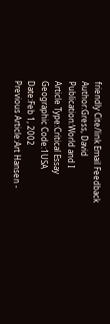friendly Cite/link Email Feedback
Author:Gress, David
Publication:World and I
Article Type:Critical Essay
Geographic Code:1USA
Date:Feb 1, 2002
Previous Article:Art Hansen -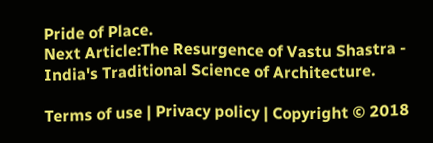Pride of Place.
Next Article:The Resurgence of Vastu Shastra - India's Traditional Science of Architecture.

Terms of use | Privacy policy | Copyright © 2018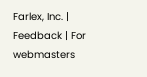Farlex, Inc. | Feedback | For webmasters